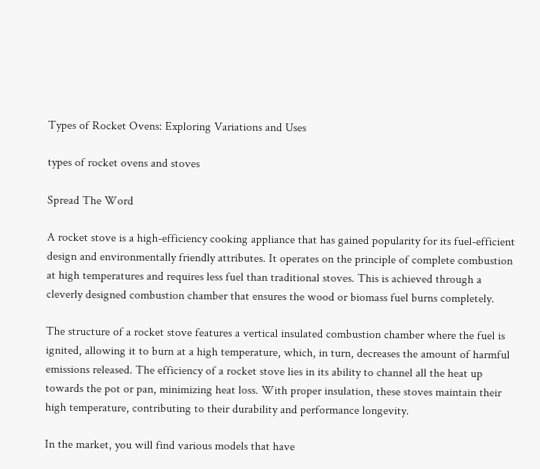Types of Rocket Ovens: Exploring Variations and Uses

types of rocket ovens and stoves

Spread The Word

A rocket stove is a high-efficiency cooking appliance that has gained popularity for its fuel-efficient design and environmentally friendly attributes. It operates on the principle of complete combustion at high temperatures and requires less fuel than traditional stoves. This is achieved through a cleverly designed combustion chamber that ensures the wood or biomass fuel burns completely.

The structure of a rocket stove features a vertical insulated combustion chamber where the fuel is ignited, allowing it to burn at a high temperature, which, in turn, decreases the amount of harmful emissions released. The efficiency of a rocket stove lies in its ability to channel all the heat up towards the pot or pan, minimizing heat loss. With proper insulation, these stoves maintain their high temperature, contributing to their durability and performance longevity.

In the market, you will find various models that have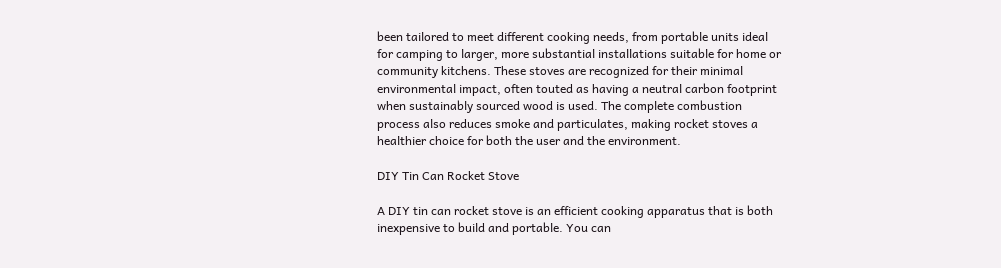been tailored to meet different cooking needs, from portable units ideal for camping to larger, more substantial installations suitable for home or community kitchens. These stoves are recognized for their minimal environmental impact, often touted as having a neutral carbon footprint when sustainably sourced wood is used. The complete combustion process also reduces smoke and particulates, making rocket stoves a healthier choice for both the user and the environment.

DIY Tin Can Rocket Stove

A DIY tin can rocket stove is an efficient cooking apparatus that is both inexpensive to build and portable. You can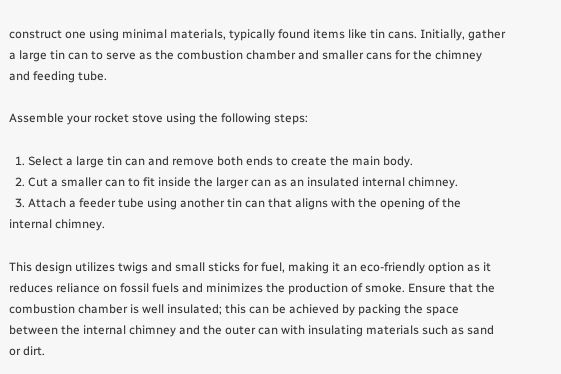construct one using minimal materials, typically found items like tin cans. Initially, gather a large tin can to serve as the combustion chamber and smaller cans for the chimney and feeding tube.

Assemble your rocket stove using the following steps:

  1. Select a large tin can and remove both ends to create the main body.
  2. Cut a smaller can to fit inside the larger can as an insulated internal chimney.
  3. Attach a feeder tube using another tin can that aligns with the opening of the internal chimney.

This design utilizes twigs and small sticks for fuel, making it an eco-friendly option as it reduces reliance on fossil fuels and minimizes the production of smoke. Ensure that the combustion chamber is well insulated; this can be achieved by packing the space between the internal chimney and the outer can with insulating materials such as sand or dirt.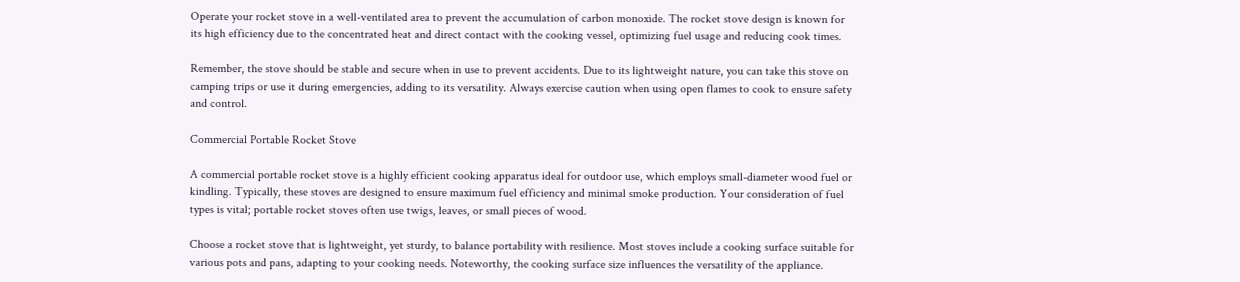Operate your rocket stove in a well-ventilated area to prevent the accumulation of carbon monoxide. The rocket stove design is known for its high efficiency due to the concentrated heat and direct contact with the cooking vessel, optimizing fuel usage and reducing cook times.

Remember, the stove should be stable and secure when in use to prevent accidents. Due to its lightweight nature, you can take this stove on camping trips or use it during emergencies, adding to its versatility. Always exercise caution when using open flames to cook to ensure safety and control.

Commercial Portable Rocket Stove

A commercial portable rocket stove is a highly efficient cooking apparatus ideal for outdoor use, which employs small-diameter wood fuel or kindling. Typically, these stoves are designed to ensure maximum fuel efficiency and minimal smoke production. Your consideration of fuel types is vital; portable rocket stoves often use twigs, leaves, or small pieces of wood.

Choose a rocket stove that is lightweight, yet sturdy, to balance portability with resilience. Most stoves include a cooking surface suitable for various pots and pans, adapting to your cooking needs. Noteworthy, the cooking surface size influences the versatility of the appliance.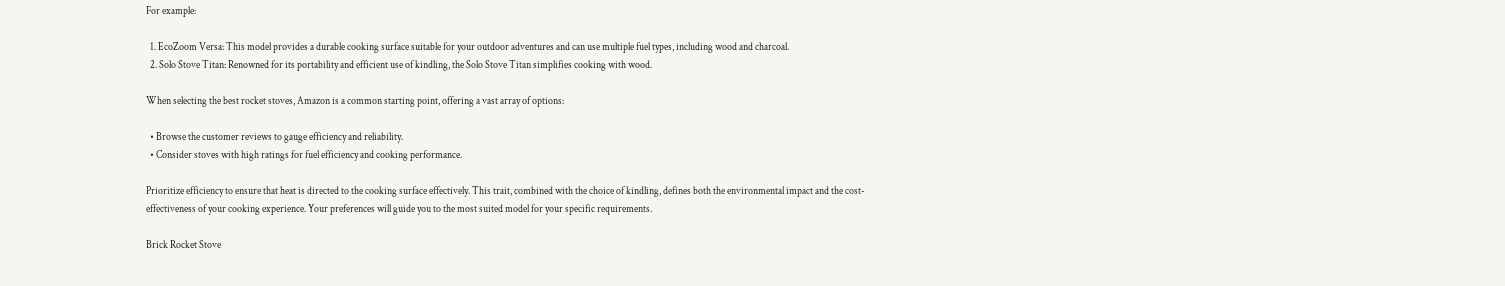For example:

  1. EcoZoom Versa: This model provides a durable cooking surface suitable for your outdoor adventures and can use multiple fuel types, including wood and charcoal.
  2. Solo Stove Titan: Renowned for its portability and efficient use of kindling, the Solo Stove Titan simplifies cooking with wood.

When selecting the best rocket stoves, Amazon is a common starting point, offering a vast array of options:

  • Browse the customer reviews to gauge efficiency and reliability.
  • Consider stoves with high ratings for fuel efficiency and cooking performance.

Prioritize efficiency to ensure that heat is directed to the cooking surface effectively. This trait, combined with the choice of kindling, defines both the environmental impact and the cost-effectiveness of your cooking experience. Your preferences will guide you to the most suited model for your specific requirements.

Brick Rocket Stove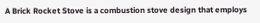A Brick Rocket Stove is a combustion stove design that employs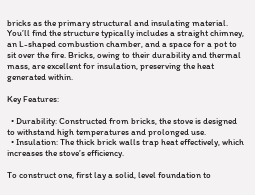bricks as the primary structural and insulating material. You’ll find the structure typically includes a straight chimney, an L-shaped combustion chamber, and a space for a pot to sit over the fire. Bricks, owing to their durability and thermal mass, are excellent for insulation, preserving the heat generated within.

Key Features:

  • Durability: Constructed from bricks, the stove is designed to withstand high temperatures and prolonged use.
  • Insulation: The thick brick walls trap heat effectively, which increases the stove’s efficiency.

To construct one, first lay a solid, level foundation to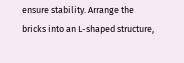ensure stability. Arrange the bricks into an L-shaped structure,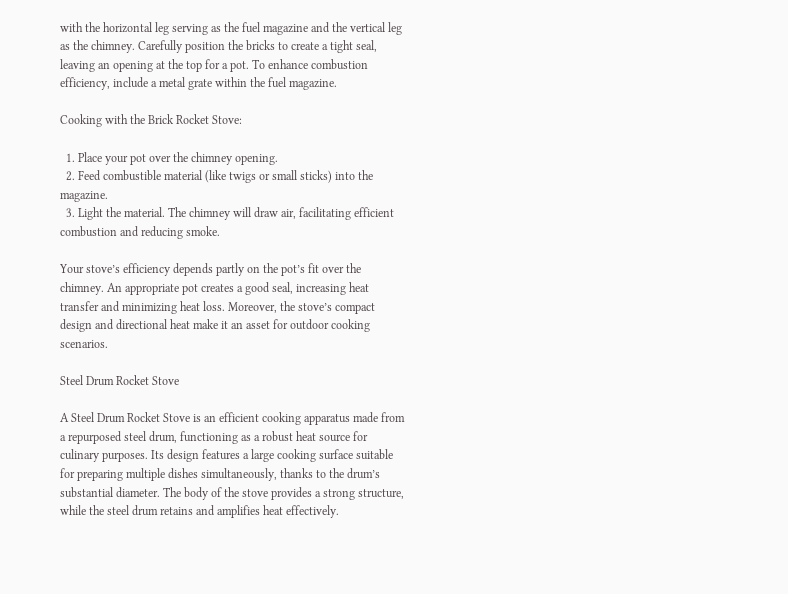with the horizontal leg serving as the fuel magazine and the vertical leg as the chimney. Carefully position the bricks to create a tight seal, leaving an opening at the top for a pot. To enhance combustion efficiency, include a metal grate within the fuel magazine.

Cooking with the Brick Rocket Stove:

  1. Place your pot over the chimney opening.
  2. Feed combustible material (like twigs or small sticks) into the magazine.
  3. Light the material. The chimney will draw air, facilitating efficient combustion and reducing smoke.

Your stove’s efficiency depends partly on the pot’s fit over the chimney. An appropriate pot creates a good seal, increasing heat transfer and minimizing heat loss. Moreover, the stove’s compact design and directional heat make it an asset for outdoor cooking scenarios.

Steel Drum Rocket Stove

A Steel Drum Rocket Stove is an efficient cooking apparatus made from a repurposed steel drum, functioning as a robust heat source for culinary purposes. Its design features a large cooking surface suitable for preparing multiple dishes simultaneously, thanks to the drum’s substantial diameter. The body of the stove provides a strong structure, while the steel drum retains and amplifies heat effectively.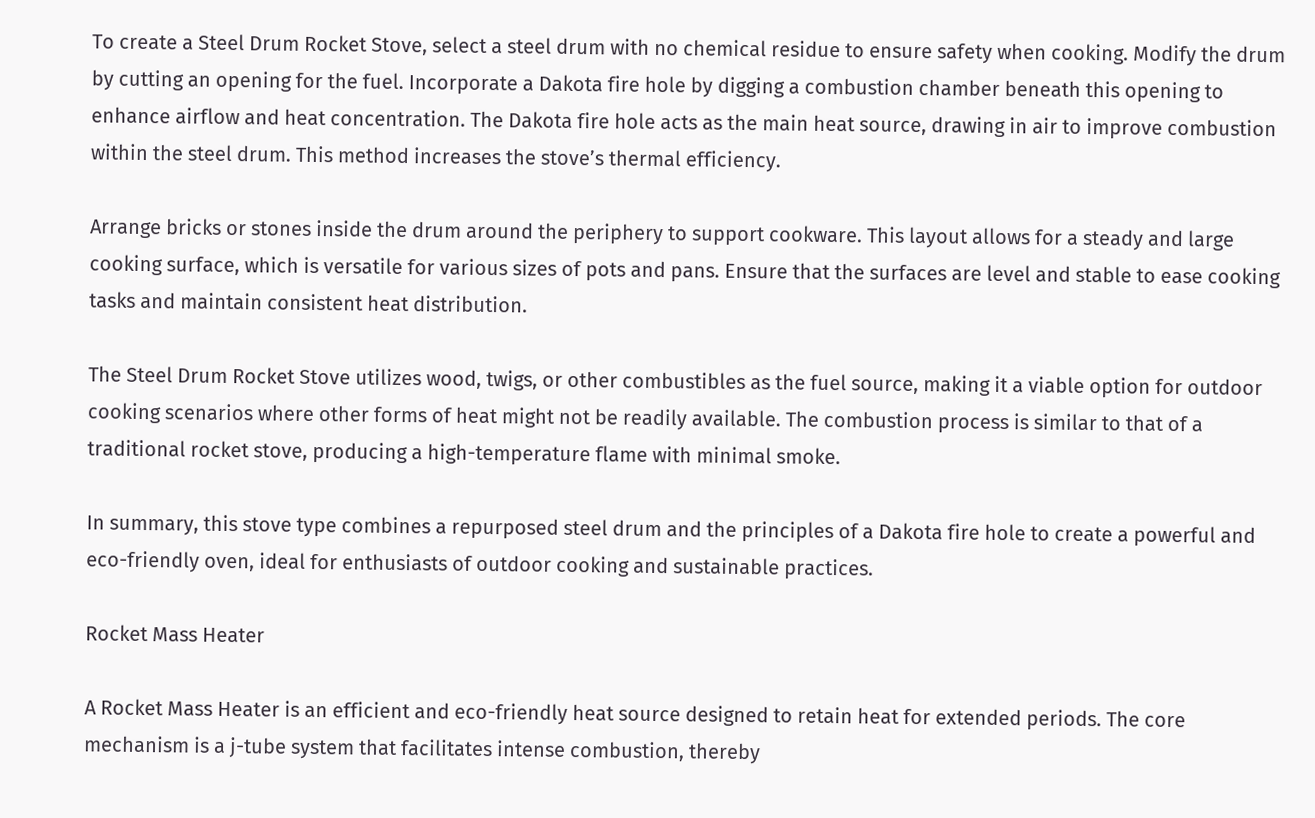To create a Steel Drum Rocket Stove, select a steel drum with no chemical residue to ensure safety when cooking. Modify the drum by cutting an opening for the fuel. Incorporate a Dakota fire hole by digging a combustion chamber beneath this opening to enhance airflow and heat concentration. The Dakota fire hole acts as the main heat source, drawing in air to improve combustion within the steel drum. This method increases the stove’s thermal efficiency.

Arrange bricks or stones inside the drum around the periphery to support cookware. This layout allows for a steady and large cooking surface, which is versatile for various sizes of pots and pans. Ensure that the surfaces are level and stable to ease cooking tasks and maintain consistent heat distribution.

The Steel Drum Rocket Stove utilizes wood, twigs, or other combustibles as the fuel source, making it a viable option for outdoor cooking scenarios where other forms of heat might not be readily available. The combustion process is similar to that of a traditional rocket stove, producing a high-temperature flame with minimal smoke.

In summary, this stove type combines a repurposed steel drum and the principles of a Dakota fire hole to create a powerful and eco-friendly oven, ideal for enthusiasts of outdoor cooking and sustainable practices.

Rocket Mass Heater

A Rocket Mass Heater is an efficient and eco-friendly heat source designed to retain heat for extended periods. The core mechanism is a j-tube system that facilitates intense combustion, thereby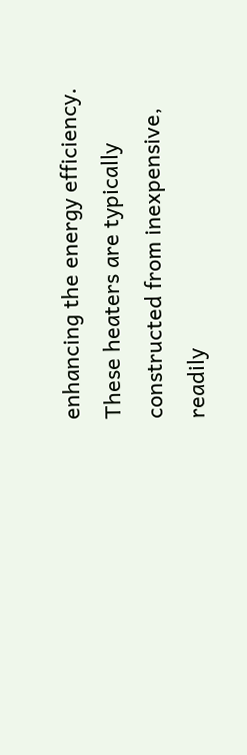enhancing the energy efficiency. These heaters are typically constructed from inexpensive, readily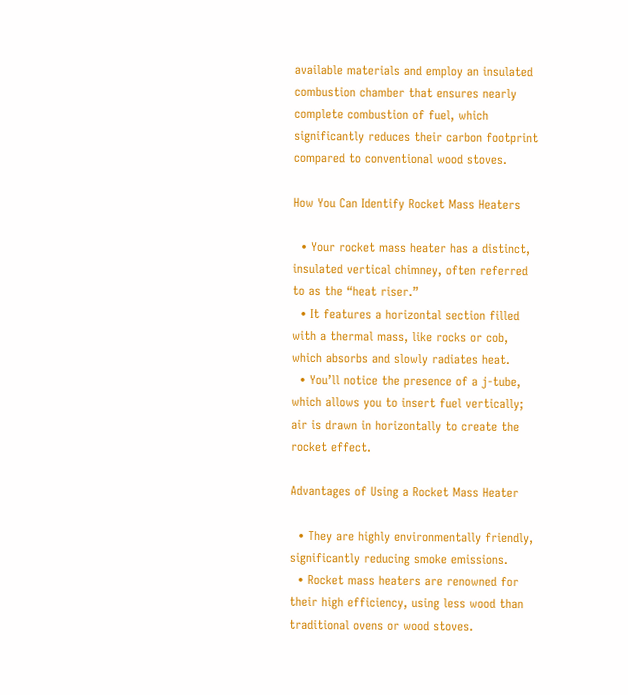available materials and employ an insulated combustion chamber that ensures nearly complete combustion of fuel, which significantly reduces their carbon footprint compared to conventional wood stoves.

How You Can Identify Rocket Mass Heaters

  • Your rocket mass heater has a distinct, insulated vertical chimney, often referred to as the “heat riser.”
  • It features a horizontal section filled with a thermal mass, like rocks or cob, which absorbs and slowly radiates heat.
  • You’ll notice the presence of a j-tube, which allows you to insert fuel vertically; air is drawn in horizontally to create the rocket effect.

Advantages of Using a Rocket Mass Heater

  • They are highly environmentally friendly, significantly reducing smoke emissions.
  • Rocket mass heaters are renowned for their high efficiency, using less wood than traditional ovens or wood stoves.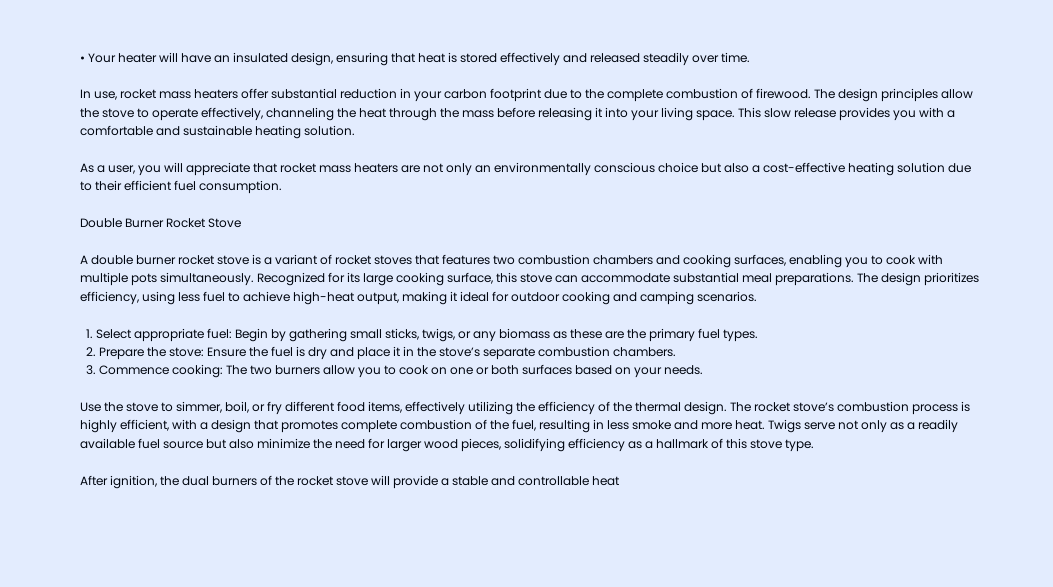• Your heater will have an insulated design, ensuring that heat is stored effectively and released steadily over time.

In use, rocket mass heaters offer substantial reduction in your carbon footprint due to the complete combustion of firewood. The design principles allow the stove to operate effectively, channeling the heat through the mass before releasing it into your living space. This slow release provides you with a comfortable and sustainable heating solution.

As a user, you will appreciate that rocket mass heaters are not only an environmentally conscious choice but also a cost-effective heating solution due to their efficient fuel consumption.

Double Burner Rocket Stove

A double burner rocket stove is a variant of rocket stoves that features two combustion chambers and cooking surfaces, enabling you to cook with multiple pots simultaneously. Recognized for its large cooking surface, this stove can accommodate substantial meal preparations. The design prioritizes efficiency, using less fuel to achieve high-heat output, making it ideal for outdoor cooking and camping scenarios.

  1. Select appropriate fuel: Begin by gathering small sticks, twigs, or any biomass as these are the primary fuel types.
  2. Prepare the stove: Ensure the fuel is dry and place it in the stove’s separate combustion chambers.
  3. Commence cooking: The two burners allow you to cook on one or both surfaces based on your needs.

Use the stove to simmer, boil, or fry different food items, effectively utilizing the efficiency of the thermal design. The rocket stove’s combustion process is highly efficient, with a design that promotes complete combustion of the fuel, resulting in less smoke and more heat. Twigs serve not only as a readily available fuel source but also minimize the need for larger wood pieces, solidifying efficiency as a hallmark of this stove type.

After ignition, the dual burners of the rocket stove will provide a stable and controllable heat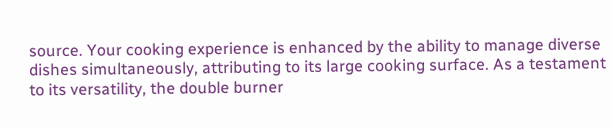source. Your cooking experience is enhanced by the ability to manage diverse dishes simultaneously, attributing to its large cooking surface. As a testament to its versatility, the double burner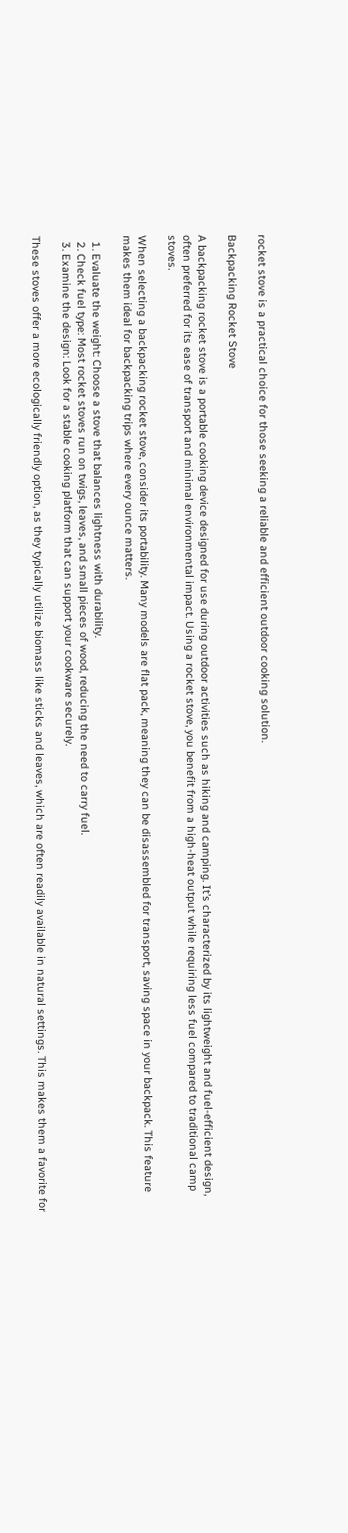rocket stove is a practical choice for those seeking a reliable and efficient outdoor cooking solution.

Backpacking Rocket Stove

A backpacking rocket stove is a portable cooking device designed for use during outdoor activities such as hiking and camping. It’s characterized by its lightweight and fuel-efficient design, often preferred for its ease of transport and minimal environmental impact. Using a rocket stove, you benefit from a high-heat output while requiring less fuel compared to traditional camp stoves.

When selecting a backpacking rocket stove, consider its portability. Many models are flat pack, meaning they can be disassembled for transport, saving space in your backpack. This feature makes them ideal for backpacking trips where every ounce matters.

  1. Evaluate the weight: Choose a stove that balances lightness with durability.
  2. Check fuel type: Most rocket stoves run on twigs, leaves, and small pieces of wood, reducing the need to carry fuel.
  3. Examine the design: Look for a stable cooking platform that can support your cookware securely.

These stoves offer a more ecologically friendly option, as they typically utilize biomass like sticks and leaves, which are often readily available in natural settings. This makes them a favorite for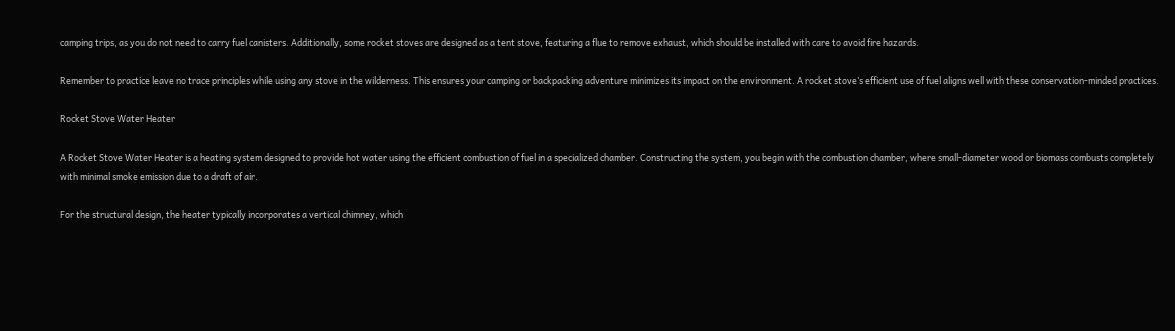camping trips, as you do not need to carry fuel canisters. Additionally, some rocket stoves are designed as a tent stove, featuring a flue to remove exhaust, which should be installed with care to avoid fire hazards.

Remember to practice leave no trace principles while using any stove in the wilderness. This ensures your camping or backpacking adventure minimizes its impact on the environment. A rocket stove’s efficient use of fuel aligns well with these conservation-minded practices.

Rocket Stove Water Heater

A Rocket Stove Water Heater is a heating system designed to provide hot water using the efficient combustion of fuel in a specialized chamber. Constructing the system, you begin with the combustion chamber, where small-diameter wood or biomass combusts completely with minimal smoke emission due to a draft of air.

For the structural design, the heater typically incorporates a vertical chimney, which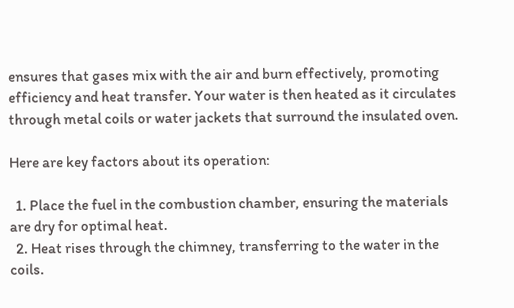ensures that gases mix with the air and burn effectively, promoting efficiency and heat transfer. Your water is then heated as it circulates through metal coils or water jackets that surround the insulated oven.

Here are key factors about its operation:

  1. Place the fuel in the combustion chamber, ensuring the materials are dry for optimal heat.
  2. Heat rises through the chimney, transferring to the water in the coils.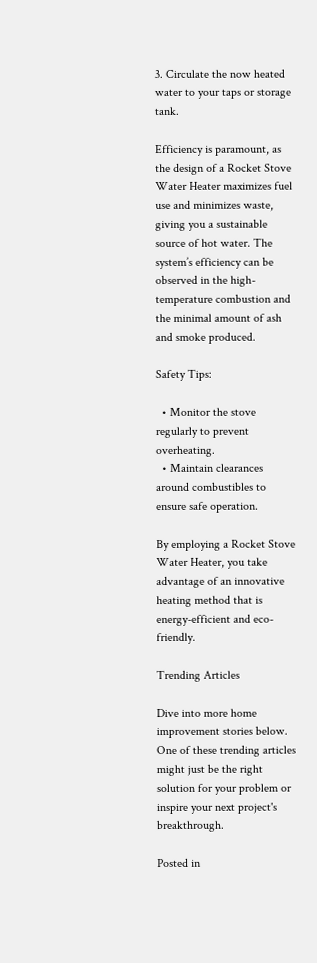3. Circulate the now heated water to your taps or storage tank.

Efficiency is paramount, as the design of a Rocket Stove Water Heater maximizes fuel use and minimizes waste, giving you a sustainable source of hot water. The system’s efficiency can be observed in the high-temperature combustion and the minimal amount of ash and smoke produced.

Safety Tips:

  • Monitor the stove regularly to prevent overheating.
  • Maintain clearances around combustibles to ensure safe operation.

By employing a Rocket Stove Water Heater, you take advantage of an innovative heating method that is energy-efficient and eco-friendly.

Trending Articles

Dive into more home improvement stories below. One of these trending articles might just be the right solution for your problem or inspire your next project's breakthrough.

Posted in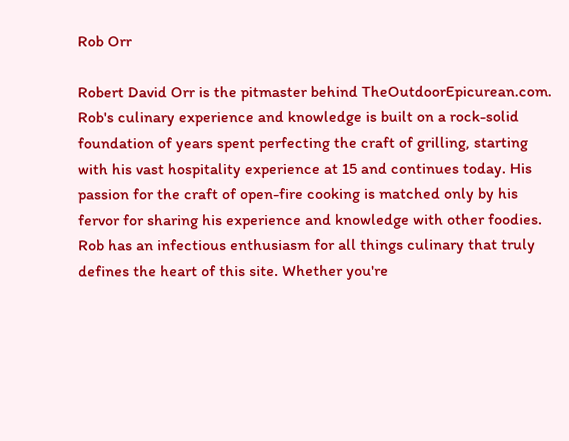Rob Orr

Robert David Orr is the pitmaster behind TheOutdoorEpicurean.com. Rob's culinary experience and knowledge is built on a rock-solid foundation of years spent perfecting the craft of grilling, starting with his vast hospitality experience at 15 and continues today. His passion for the craft of open-fire cooking is matched only by his fervor for sharing his experience and knowledge with other foodies. Rob has an infectious enthusiasm for all things culinary that truly defines the heart of this site. Whether you're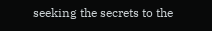seeking the secrets to the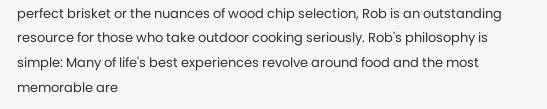perfect brisket or the nuances of wood chip selection, Rob is an outstanding resource for those who take outdoor cooking seriously. Rob's philosophy is simple: Many of life's best experiences revolve around food and the most memorable are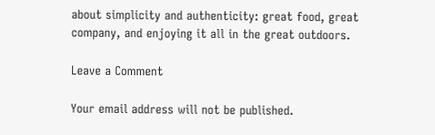about simplicity and authenticity: great food, great company, and enjoying it all in the great outdoors.

Leave a Comment

Your email address will not be published.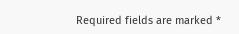Required fields are marked *